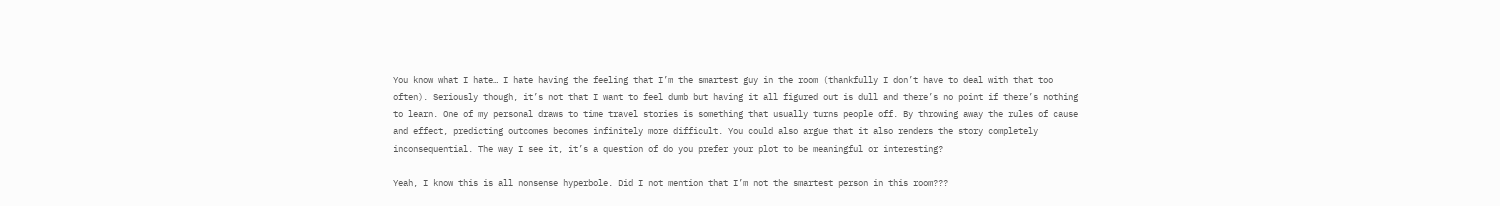You know what I hate… I hate having the feeling that I’m the smartest guy in the room (thankfully I don’t have to deal with that too often). Seriously though, it’s not that I want to feel dumb but having it all figured out is dull and there’s no point if there’s nothing to learn. One of my personal draws to time travel stories is something that usually turns people off. By throwing away the rules of cause and effect, predicting outcomes becomes infinitely more difficult. You could also argue that it also renders the story completely inconsequential. The way I see it, it’s a question of do you prefer your plot to be meaningful or interesting?

Yeah, I know this is all nonsense hyperbole. Did I not mention that I’m not the smartest person in this room???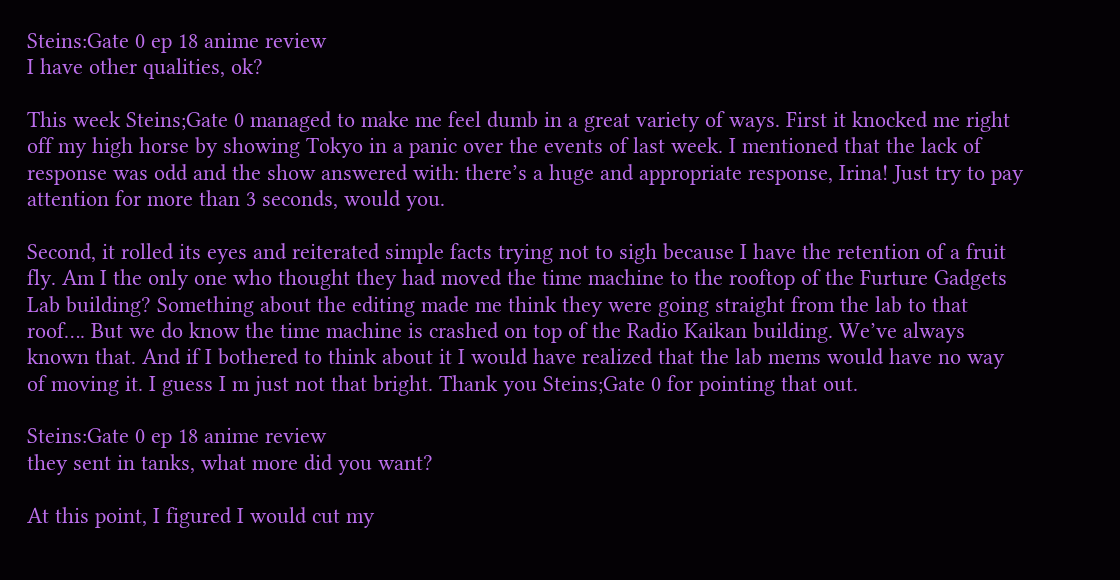Steins:Gate 0 ep 18 anime review
I have other qualities, ok?

This week Steins;Gate 0 managed to make me feel dumb in a great variety of ways. First it knocked me right off my high horse by showing Tokyo in a panic over the events of last week. I mentioned that the lack of response was odd and the show answered with: there’s a huge and appropriate response, Irina! Just try to pay attention for more than 3 seconds, would you.

Second, it rolled its eyes and reiterated simple facts trying not to sigh because I have the retention of a fruit fly. Am I the only one who thought they had moved the time machine to the rooftop of the Furture Gadgets Lab building? Something about the editing made me think they were going straight from the lab to that roof…. But we do know the time machine is crashed on top of the Radio Kaikan building. We’ve always known that. And if I bothered to think about it I would have realized that the lab mems would have no way of moving it. I guess I m just not that bright. Thank you Steins;Gate 0 for pointing that out.

Steins:Gate 0 ep 18 anime review
they sent in tanks, what more did you want?

At this point, I figured I would cut my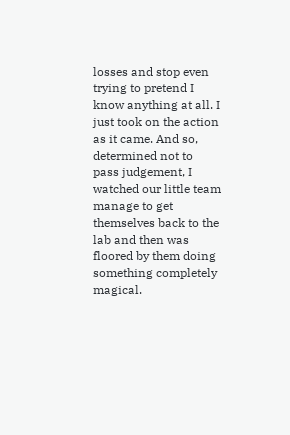losses and stop even trying to pretend I know anything at all. I just took on the action as it came. And so, determined not to pass judgement, I watched our little team manage to get themselves back to the lab and then was floored by them doing something completely magical.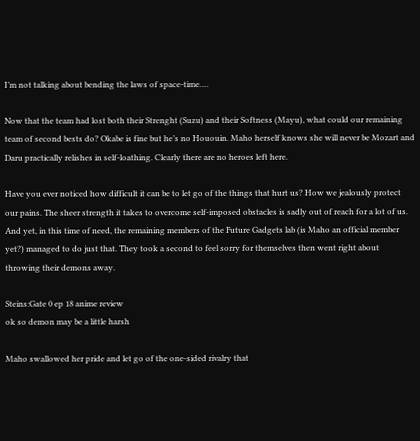I’m not talking about bending the laws of space-time….

Now that the team had lost both their Strenght (Suzu) and their Softness (Mayu), what could our remaining team of second bests do? Okabe is fine but he’s no Hououin. Maho herself knows she will never be Mozart and Daru practically relishes in self-loathing. Clearly there are no heroes left here.

Have you ever noticed how difficult it can be to let go of the things that hurt us? How we jealously protect our pains. The sheer strength it takes to overcome self-imposed obstacles is sadly out of reach for a lot of us. And yet, in this time of need, the remaining members of the Future Gadgets lab (is Maho an official member yet?) managed to do just that. They took a second to feel sorry for themselves then went right about throwing their demons away.

Steins:Gate 0 ep 18 anime review
ok so demon may be a little harsh

Maho swallowed her pride and let go of the one-sided rivalry that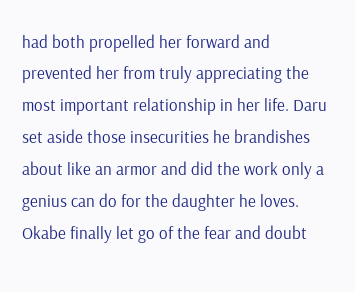had both propelled her forward and prevented her from truly appreciating the most important relationship in her life. Daru set aside those insecurities he brandishes about like an armor and did the work only a genius can do for the daughter he loves. Okabe finally let go of the fear and doubt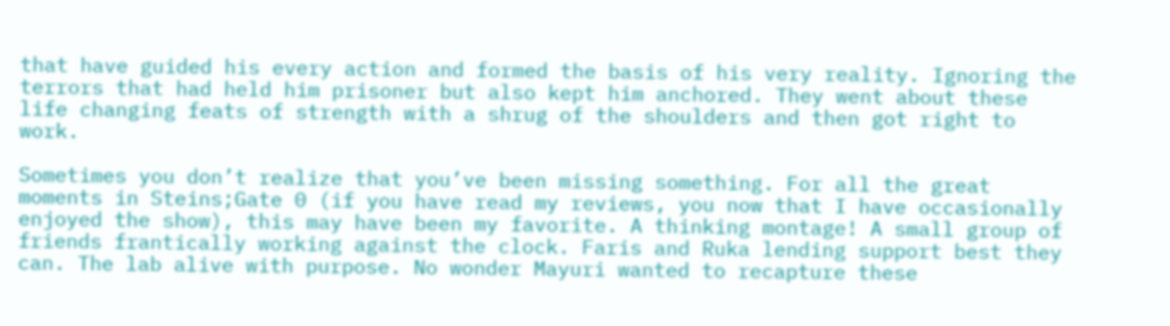that have guided his every action and formed the basis of his very reality. Ignoring the terrors that had held him prisoner but also kept him anchored. They went about these life changing feats of strength with a shrug of the shoulders and then got right to work.

Sometimes you don’t realize that you’ve been missing something. For all the great moments in Steins;Gate 0 (if you have read my reviews, you now that I have occasionally enjoyed the show), this may have been my favorite. A thinking montage! A small group of friends frantically working against the clock. Faris and Ruka lending support best they can. The lab alive with purpose. No wonder Mayuri wanted to recapture these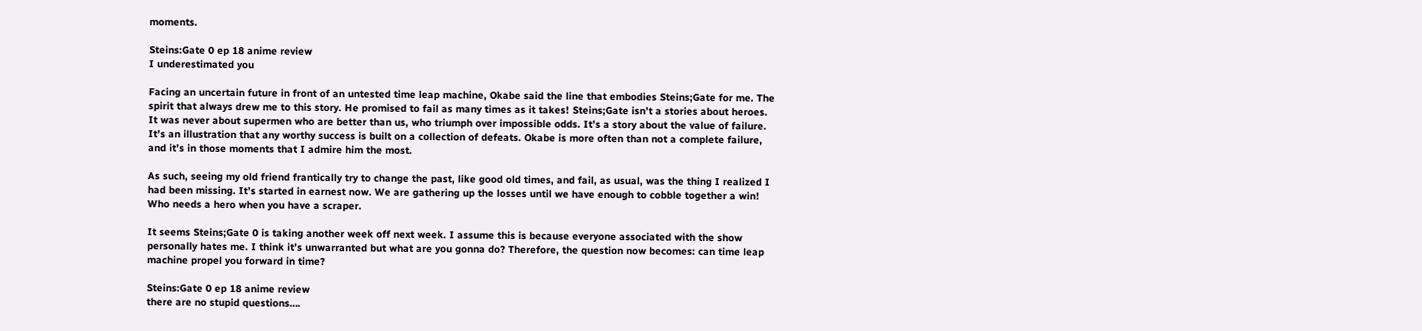moments.

Steins:Gate 0 ep 18 anime review
I underestimated you

Facing an uncertain future in front of an untested time leap machine, Okabe said the line that embodies Steins;Gate for me. The spirit that always drew me to this story. He promised to fail as many times as it takes! Steins;Gate isn’t a stories about heroes. It was never about supermen who are better than us, who triumph over impossible odds. It’s a story about the value of failure. It’s an illustration that any worthy success is built on a collection of defeats. Okabe is more often than not a complete failure, and it’s in those moments that I admire him the most.

As such, seeing my old friend frantically try to change the past, like good old times, and fail, as usual, was the thing I realized I had been missing. It’s started in earnest now. We are gathering up the losses until we have enough to cobble together a win! Who needs a hero when you have a scraper.

It seems Steins;Gate 0 is taking another week off next week. I assume this is because everyone associated with the show personally hates me. I think it’s unwarranted but what are you gonna do? Therefore, the question now becomes: can time leap machine propel you forward in time?

Steins:Gate 0 ep 18 anime review
there are no stupid questions….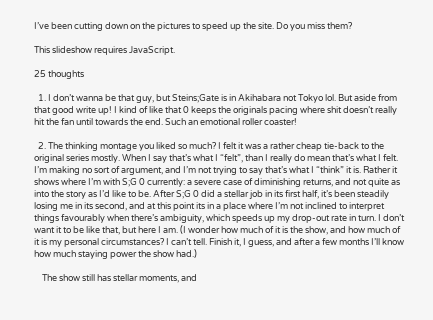I’ve been cutting down on the pictures to speed up the site. Do you miss them?

This slideshow requires JavaScript.

25 thoughts

  1. I don’t wanna be that guy, but Steins;Gate is in Akihabara not Tokyo lol. But aside from that good write up! I kind of like that 0 keeps the originals pacing where shit doesn’t really hit the fan until towards the end. Such an emotional roller coaster!

  2. The thinking montage you liked so much? I felt it was a rather cheap tie-back to the original series mostly. When I say that’s what I “felt”, than I really do mean that’s what I felt. I’m making no sort of argument, and I’m not trying to say that’s what I “think” it is. Rather it shows where I’m with S;G 0 currently: a severe case of diminishing returns, and not quite as into the story as I’d like to be. After S;G 0 did a stellar job in its first half, it’s been steadily losing me in its second, and at this point its in a place where I’m not inclined to interpret things favourably when there’s ambiguity, which speeds up my drop-out rate in turn. I don’t want it to be like that, but here I am. (I wonder how much of it is the show, and how much of it is my personal circumstances? I can’t tell. Finish it, I guess, and after a few months I’ll know how much staying power the show had.)

    The show still has stellar moments, and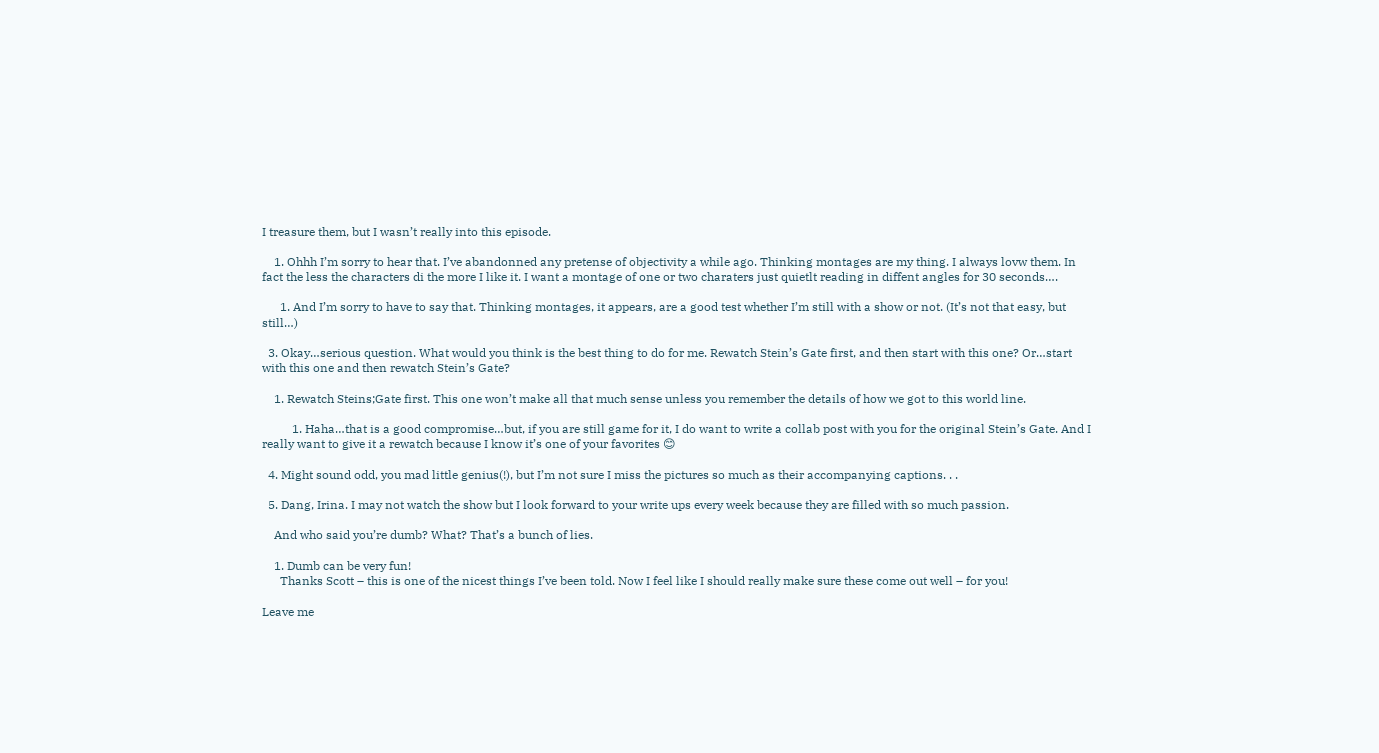I treasure them, but I wasn’t really into this episode.

    1. Ohhh I’m sorry to hear that. I’ve abandonned any pretense of objectivity a while ago. Thinking montages are my thing. I always lovw them. In fact the less the characters di the more I like it. I want a montage of one or two charaters just quietlt reading in diffent angles for 30 seconds….

      1. And I’m sorry to have to say that. Thinking montages, it appears, are a good test whether I’m still with a show or not. (It’s not that easy, but still…)

  3. Okay…serious question. What would you think is the best thing to do for me. Rewatch Stein’s Gate first, and then start with this one? Or…start with this one and then rewatch Stein’s Gate?

    1. Rewatch Steins;Gate first. This one won’t make all that much sense unless you remember the details of how we got to this world line.

          1. Haha…that is a good compromise…but, if you are still game for it, I do want to write a collab post with you for the original Stein’s Gate. And I really want to give it a rewatch because I know it’s one of your favorites 😊

  4. Might sound odd, you mad little genius(!), but I’m not sure I miss the pictures so much as their accompanying captions. . .

  5. Dang, Irina. I may not watch the show but I look forward to your write ups every week because they are filled with so much passion.

    And who said you’re dumb? What? That’s a bunch of lies.

    1. Dumb can be very fun!
      Thanks Scott – this is one of the nicest things I’ve been told. Now I feel like I should really make sure these come out well – for you!

Leave me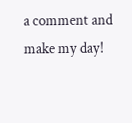a comment and make my day!